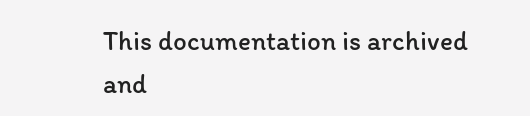This documentation is archived and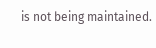is not being maintained.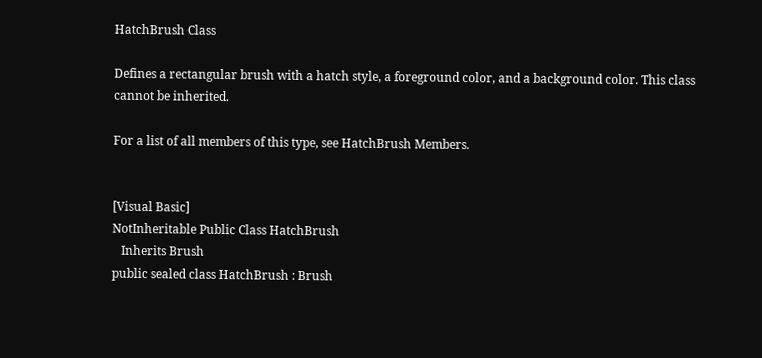HatchBrush Class

Defines a rectangular brush with a hatch style, a foreground color, and a background color. This class cannot be inherited.

For a list of all members of this type, see HatchBrush Members.


[Visual Basic]
NotInheritable Public Class HatchBrush
   Inherits Brush
public sealed class HatchBrush : Brush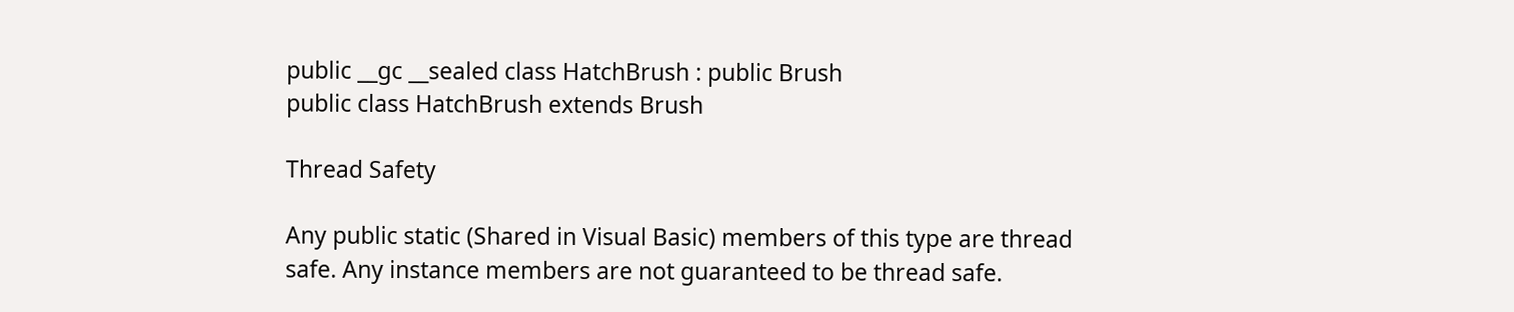public __gc __sealed class HatchBrush : public Brush
public class HatchBrush extends Brush

Thread Safety

Any public static (Shared in Visual Basic) members of this type are thread safe. Any instance members are not guaranteed to be thread safe.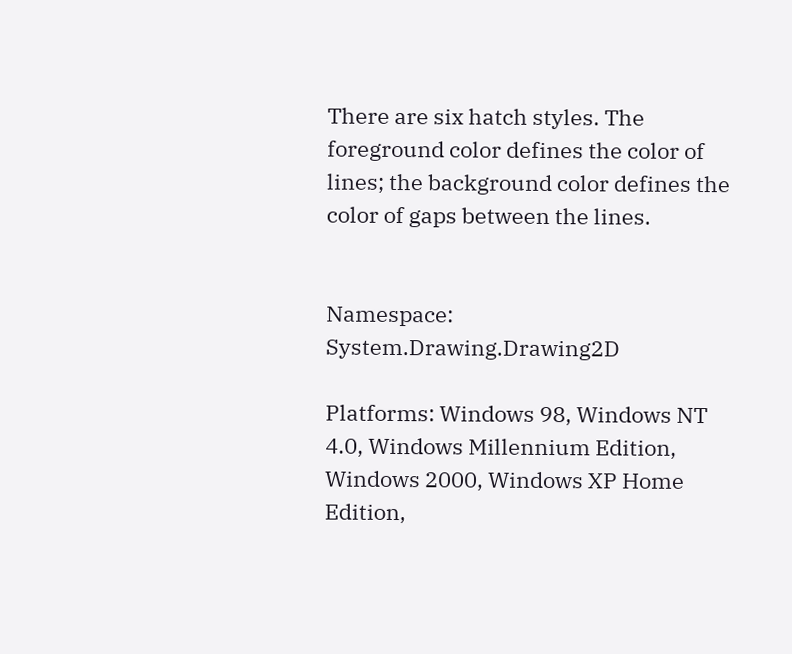There are six hatch styles. The foreground color defines the color of lines; the background color defines the color of gaps between the lines.


Namespace: System.Drawing.Drawing2D

Platforms: Windows 98, Windows NT 4.0, Windows Millennium Edition, Windows 2000, Windows XP Home Edition,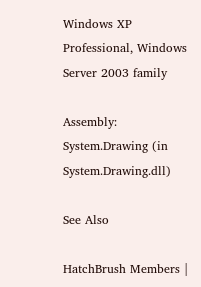Windows XP Professional, Windows Server 2003 family

Assembly: System.Drawing (in System.Drawing.dll)

See Also

HatchBrush Members |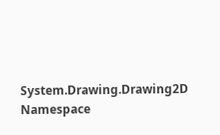System.Drawing.Drawing2D Namespace